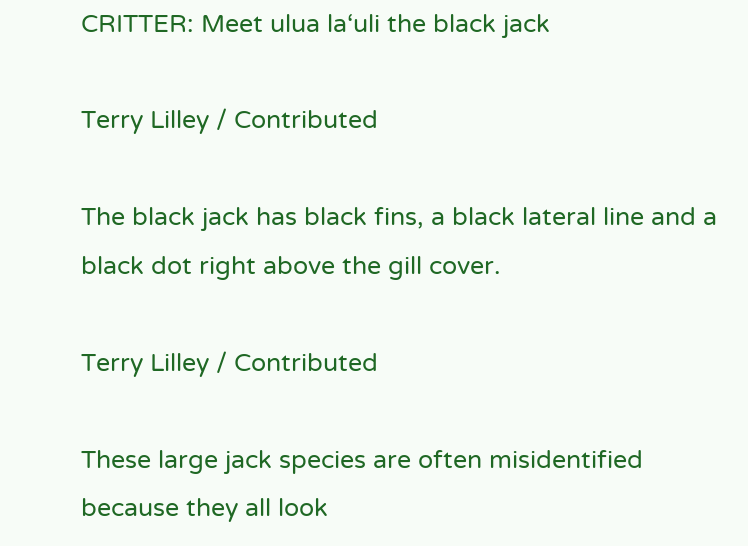CRITTER: Meet ulua la‘uli the black jack

Terry Lilley / Contributed

The black jack has black fins, a black lateral line and a black dot right above the gill cover.

Terry Lilley / Contributed

These large jack species are often misidentified because they all look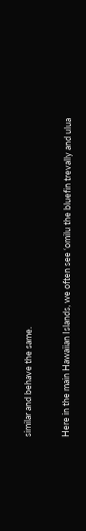similar and behave the same.

Here in the main Hawaiian Islands, we often see ‘omilu the bluefin trevally and ulua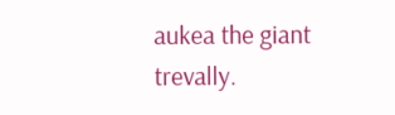aukea the giant trevally.